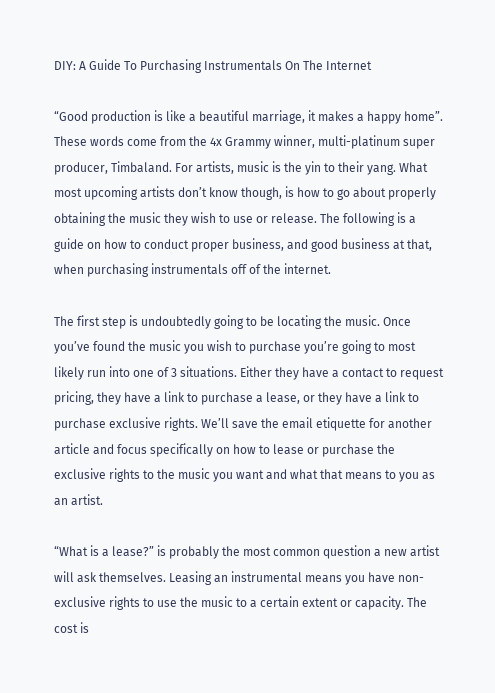DIY: A Guide To Purchasing Instrumentals On The Internet

“Good production is like a beautiful marriage, it makes a happy home”. These words come from the 4x Grammy winner, multi-platinum super producer, Timbaland. For artists, music is the yin to their yang. What most upcoming artists don’t know though, is how to go about properly obtaining the music they wish to use or release. The following is a guide on how to conduct proper business, and good business at that, when purchasing instrumentals off of the internet.

The first step is undoubtedly going to be locating the music. Once you’ve found the music you wish to purchase you’re going to most likely run into one of 3 situations. Either they have a contact to request pricing, they have a link to purchase a lease, or they have a link to purchase exclusive rights. We’ll save the email etiquette for another article and focus specifically on how to lease or purchase the exclusive rights to the music you want and what that means to you as an artist.

“What is a lease?” is probably the most common question a new artist will ask themselves. Leasing an instrumental means you have non-exclusive rights to use the music to a certain extent or capacity. The cost is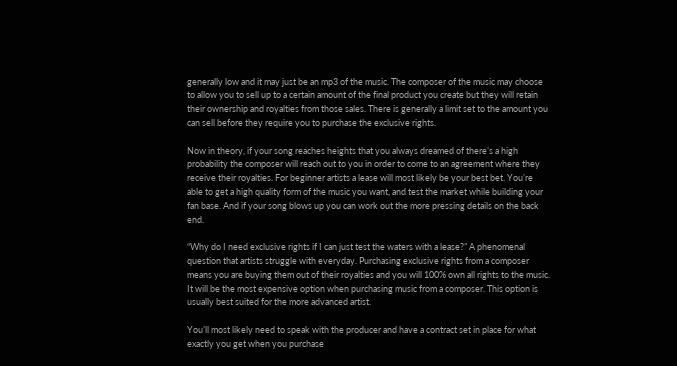generally low and it may just be an mp3 of the music. The composer of the music may choose to allow you to sell up to a certain amount of the final product you create but they will retain their ownership and royalties from those sales. There is generally a limit set to the amount you can sell before they require you to purchase the exclusive rights.

Now in theory, if your song reaches heights that you always dreamed of there’s a high probability the composer will reach out to you in order to come to an agreement where they receive their royalties. For beginner artists a lease will most likely be your best bet. You’re able to get a high quality form of the music you want, and test the market while building your fan base. And if your song blows up you can work out the more pressing details on the back end.

“Why do I need exclusive rights if I can just test the waters with a lease?” A phenomenal question that artists struggle with everyday. Purchasing exclusive rights from a composer means you are buying them out of their royalties and you will 100% own all rights to the music. It will be the most expensive option when purchasing music from a composer. This option is usually best suited for the more advanced artist.

You’ll most likely need to speak with the producer and have a contract set in place for what exactly you get when you purchase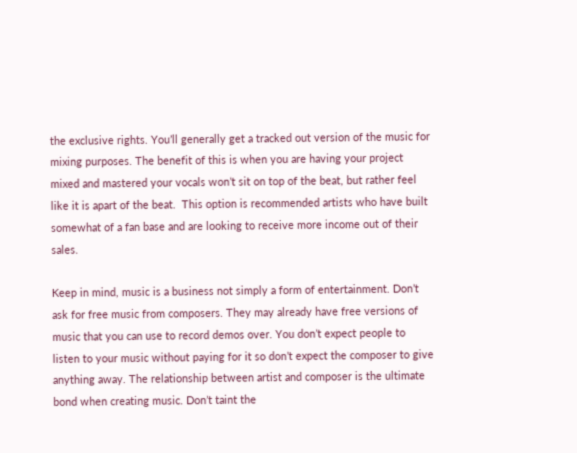the exclusive rights. You’ll generally get a tracked out version of the music for mixing purposes. The benefit of this is when you are having your project mixed and mastered your vocals won’t sit on top of the beat, but rather feel like it is apart of the beat.  This option is recommended artists who have built somewhat of a fan base and are looking to receive more income out of their sales.

Keep in mind, music is a business not simply a form of entertainment. Don’t ask for free music from composers. They may already have free versions of music that you can use to record demos over. You don’t expect people to listen to your music without paying for it so don’t expect the composer to give anything away. The relationship between artist and composer is the ultimate bond when creating music. Don’t taint the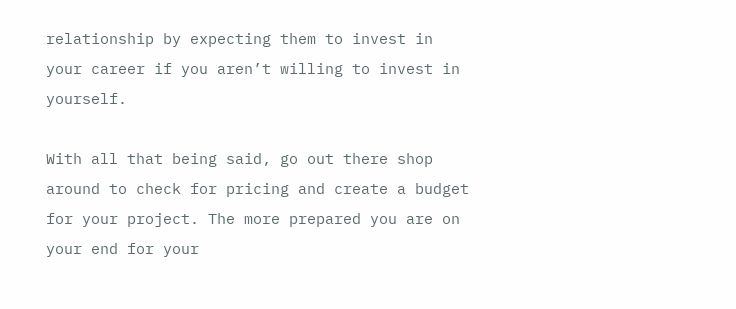relationship by expecting them to invest in your career if you aren’t willing to invest in yourself.

With all that being said, go out there shop around to check for pricing and create a budget for your project. The more prepared you are on your end for your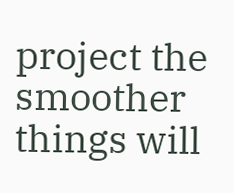project the smoother things will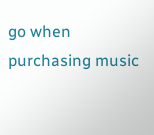go when purchasing music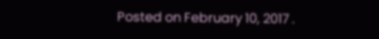Posted on February 10, 2017 .